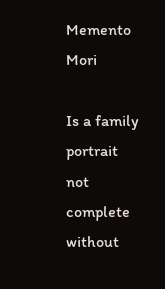Memento Mori

Is a family portrait not complete without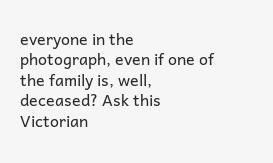everyone in the photograph, even if one of the family is, well, deceased? Ask this Victorian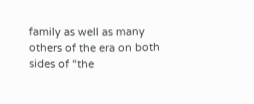family as well as many others of the era on both sides of “the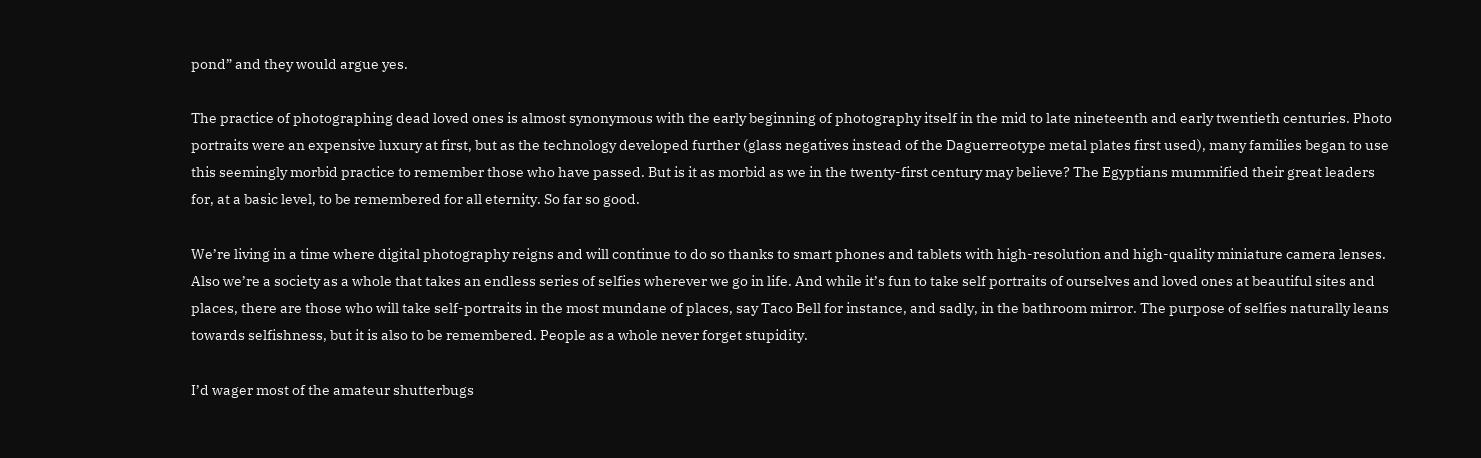pond” and they would argue yes.

The practice of photographing dead loved ones is almost synonymous with the early beginning of photography itself in the mid to late nineteenth and early twentieth centuries. Photo portraits were an expensive luxury at first, but as the technology developed further (glass negatives instead of the Daguerreotype metal plates first used), many families began to use this seemingly morbid practice to remember those who have passed. But is it as morbid as we in the twenty-first century may believe? The Egyptians mummified their great leaders for, at a basic level, to be remembered for all eternity. So far so good.

We’re living in a time where digital photography reigns and will continue to do so thanks to smart phones and tablets with high-resolution and high-quality miniature camera lenses. Also we’re a society as a whole that takes an endless series of selfies wherever we go in life. And while it’s fun to take self portraits of ourselves and loved ones at beautiful sites and places, there are those who will take self-portraits in the most mundane of places, say Taco Bell for instance, and sadly, in the bathroom mirror. The purpose of selfies naturally leans towards selfishness, but it is also to be remembered. People as a whole never forget stupidity.

I’d wager most of the amateur shutterbugs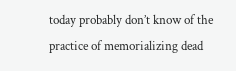today probably don’t know of the practice of memorializing dead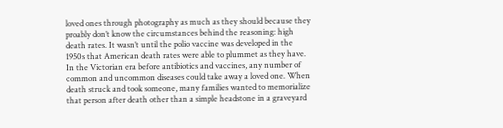loved ones through photography as much as they should because they proably don’t know the circumstances behind the reasoning: high death rates. It wasn’t until the polio vaccine was developed in the 1950s that American death rates were able to plummet as they have. In the Victorian era before antibiotics and vaccines, any number of common and uncommon diseases could take away a loved one. When death struck and took someone, many families wanted to memorialize that person after death other than a simple headstone in a graveyard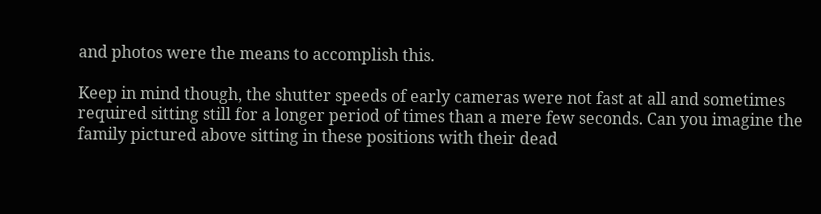and photos were the means to accomplish this.

Keep in mind though, the shutter speeds of early cameras were not fast at all and sometimes required sitting still for a longer period of times than a mere few seconds. Can you imagine the family pictured above sitting in these positions with their dead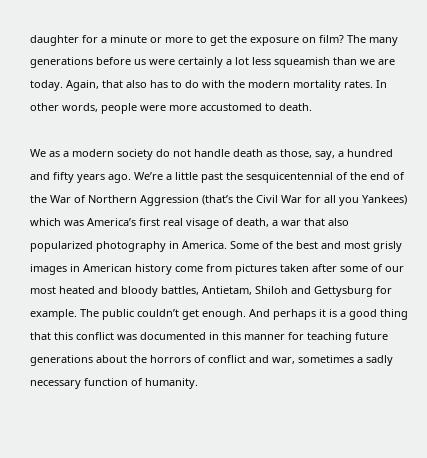daughter for a minute or more to get the exposure on film? The many generations before us were certainly a lot less squeamish than we are today. Again, that also has to do with the modern mortality rates. In other words, people were more accustomed to death.

We as a modern society do not handle death as those, say, a hundred and fifty years ago. We’re a little past the sesquicentennial of the end of the War of Northern Aggression (that’s the Civil War for all you Yankees) which was America’s first real visage of death, a war that also popularized photography in America. Some of the best and most grisly images in American history come from pictures taken after some of our most heated and bloody battles, Antietam, Shiloh and Gettysburg for example. The public couldn’t get enough. And perhaps it is a good thing that this conflict was documented in this manner for teaching future generations about the horrors of conflict and war, sometimes a sadly necessary function of humanity.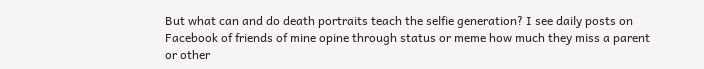But what can and do death portraits teach the selfie generation? I see daily posts on Facebook of friends of mine opine through status or meme how much they miss a parent or other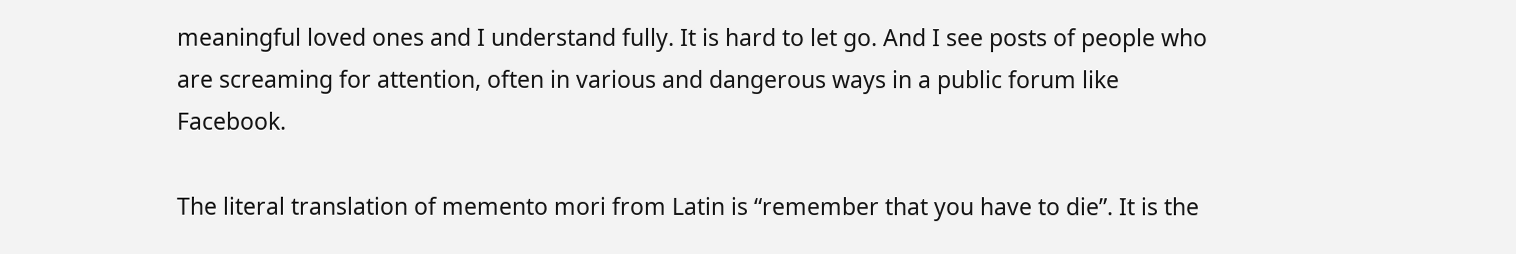meaningful loved ones and I understand fully. It is hard to let go. And I see posts of people who are screaming for attention, often in various and dangerous ways in a public forum like Facebook.

The literal translation of memento mori from Latin is “remember that you have to die”. It is the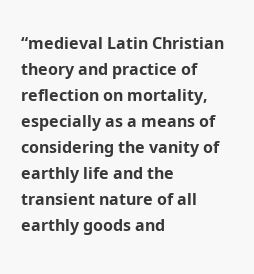“medieval Latin Christian theory and practice of reflection on mortality, especially as a means of considering the vanity of earthly life and the transient nature of all earthly goods and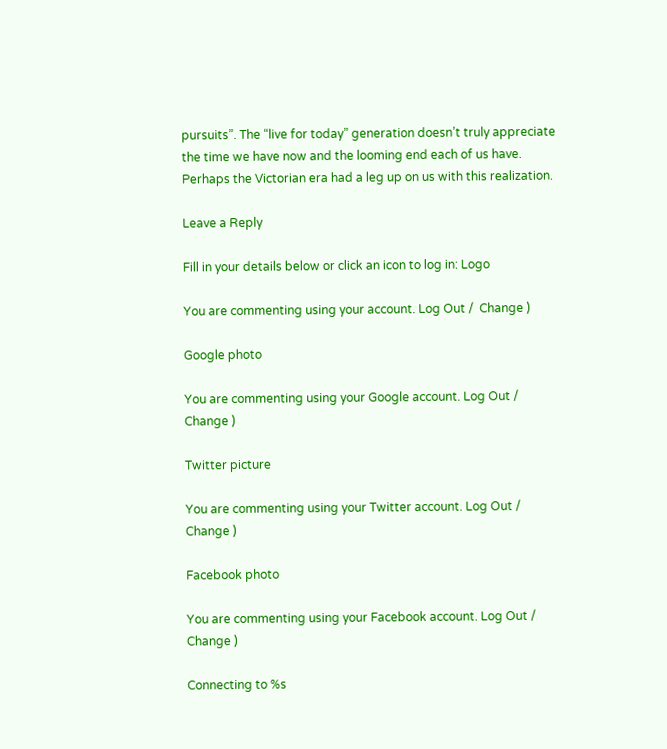pursuits”. The “live for today” generation doesn’t truly appreciate the time we have now and the looming end each of us have. Perhaps the Victorian era had a leg up on us with this realization.

Leave a Reply

Fill in your details below or click an icon to log in: Logo

You are commenting using your account. Log Out /  Change )

Google photo

You are commenting using your Google account. Log Out /  Change )

Twitter picture

You are commenting using your Twitter account. Log Out /  Change )

Facebook photo

You are commenting using your Facebook account. Log Out /  Change )

Connecting to %s